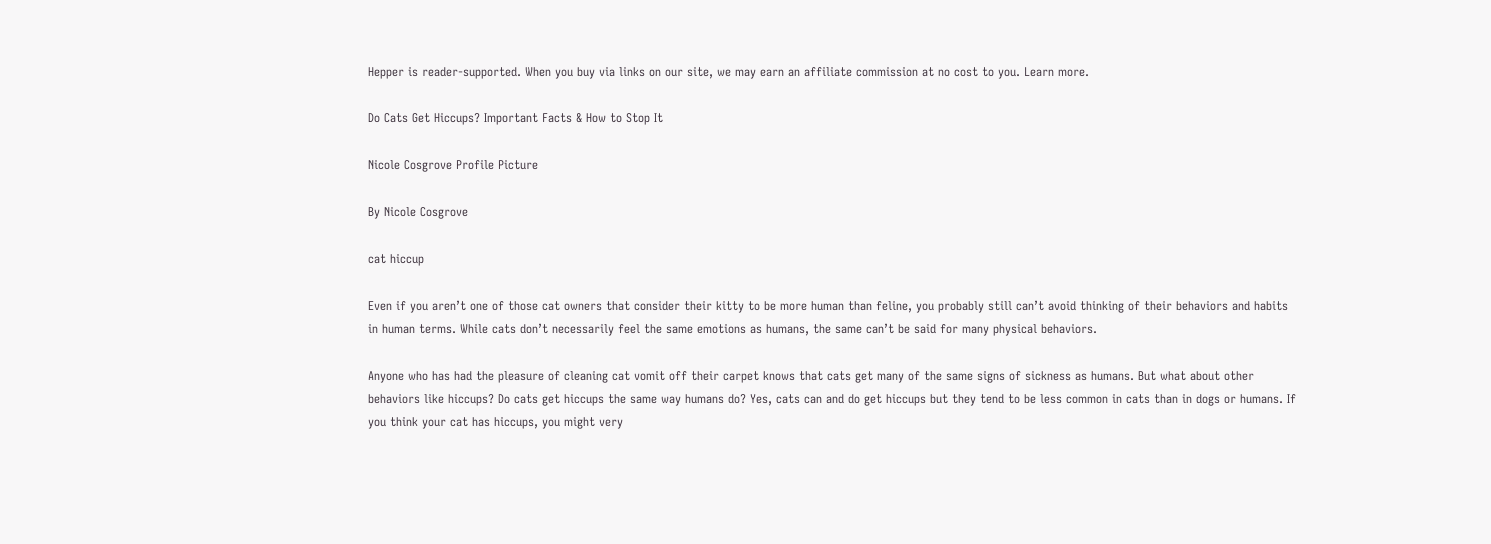Hepper is reader-supported. When you buy via links on our site, we may earn an affiliate commission at no cost to you. Learn more.

Do Cats Get Hiccups? Important Facts & How to Stop It

Nicole Cosgrove Profile Picture

By Nicole Cosgrove

cat hiccup

Even if you aren’t one of those cat owners that consider their kitty to be more human than feline, you probably still can’t avoid thinking of their behaviors and habits in human terms. While cats don’t necessarily feel the same emotions as humans, the same can’t be said for many physical behaviors.

Anyone who has had the pleasure of cleaning cat vomit off their carpet knows that cats get many of the same signs of sickness as humans. But what about other behaviors like hiccups? Do cats get hiccups the same way humans do? Yes, cats can and do get hiccups but they tend to be less common in cats than in dogs or humans. If you think your cat has hiccups, you might very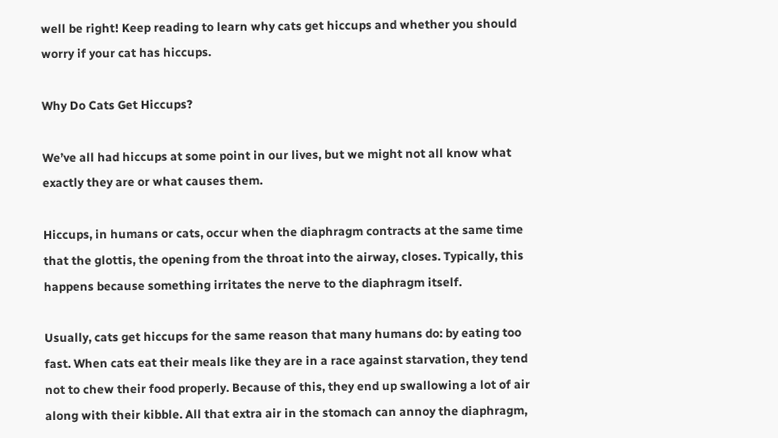well be right! Keep reading to learn why cats get hiccups and whether you should worry if your cat has hiccups.

Why Do Cats Get Hiccups?

We’ve all had hiccups at some point in our lives, but we might not all know what exactly they are or what causes them.

Hiccups, in humans or cats, occur when the diaphragm contracts at the same time that the glottis, the opening from the throat into the airway, closes. Typically, this happens because something irritates the nerve to the diaphragm itself.

Usually, cats get hiccups for the same reason that many humans do: by eating too fast. When cats eat their meals like they are in a race against starvation, they tend not to chew their food properly. Because of this, they end up swallowing a lot of air along with their kibble. All that extra air in the stomach can annoy the diaphragm,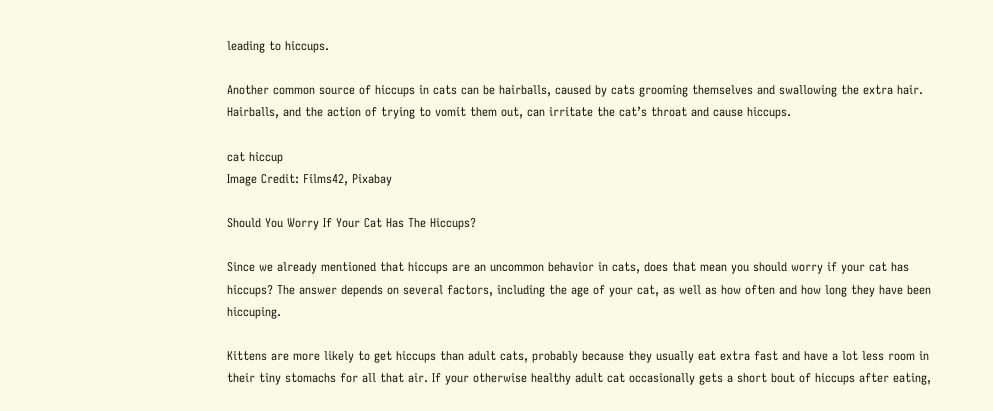leading to hiccups.

Another common source of hiccups in cats can be hairballs, caused by cats grooming themselves and swallowing the extra hair. Hairballs, and the action of trying to vomit them out, can irritate the cat’s throat and cause hiccups.

cat hiccup
Image Credit: Films42, Pixabay

Should You Worry If Your Cat Has The Hiccups?

Since we already mentioned that hiccups are an uncommon behavior in cats, does that mean you should worry if your cat has hiccups? The answer depends on several factors, including the age of your cat, as well as how often and how long they have been hiccuping.

Kittens are more likely to get hiccups than adult cats, probably because they usually eat extra fast and have a lot less room in their tiny stomachs for all that air. If your otherwise healthy adult cat occasionally gets a short bout of hiccups after eating,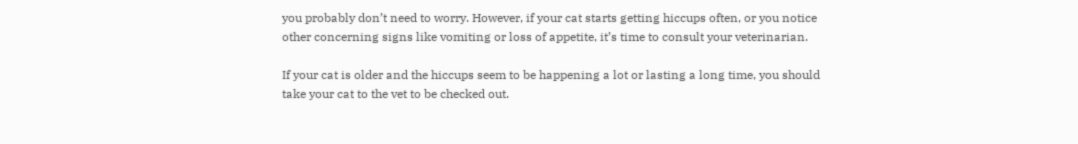you probably don’t need to worry. However, if your cat starts getting hiccups often, or you notice other concerning signs like vomiting or loss of appetite, it’s time to consult your veterinarian.

If your cat is older and the hiccups seem to be happening a lot or lasting a long time, you should take your cat to the vet to be checked out.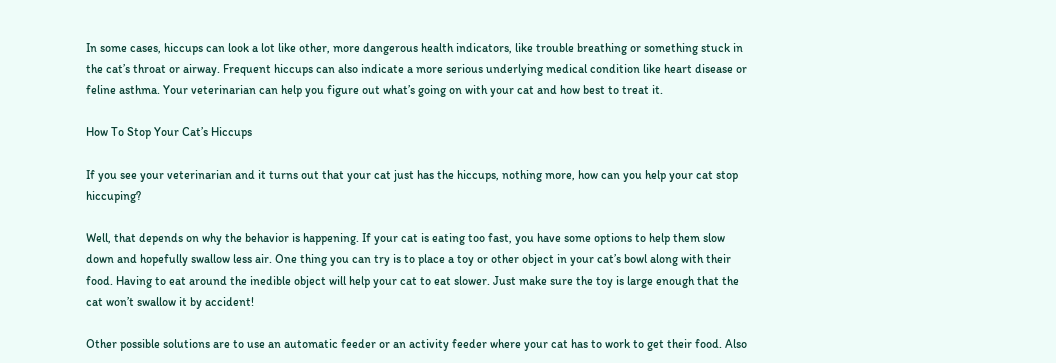In some cases, hiccups can look a lot like other, more dangerous health indicators, like trouble breathing or something stuck in the cat’s throat or airway. Frequent hiccups can also indicate a more serious underlying medical condition like heart disease or feline asthma. Your veterinarian can help you figure out what’s going on with your cat and how best to treat it.

How To Stop Your Cat’s Hiccups

If you see your veterinarian and it turns out that your cat just has the hiccups, nothing more, how can you help your cat stop hiccuping?

Well, that depends on why the behavior is happening. If your cat is eating too fast, you have some options to help them slow down and hopefully swallow less air. One thing you can try is to place a toy or other object in your cat’s bowl along with their food. Having to eat around the inedible object will help your cat to eat slower. Just make sure the toy is large enough that the cat won’t swallow it by accident!

Other possible solutions are to use an automatic feeder or an activity feeder where your cat has to work to get their food. Also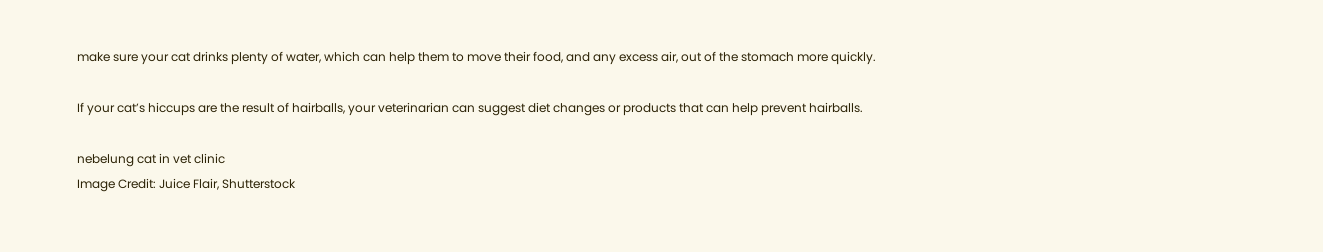make sure your cat drinks plenty of water, which can help them to move their food, and any excess air, out of the stomach more quickly.

If your cat’s hiccups are the result of hairballs, your veterinarian can suggest diet changes or products that can help prevent hairballs.

nebelung cat in vet clinic
Image Credit: Juice Flair, Shutterstock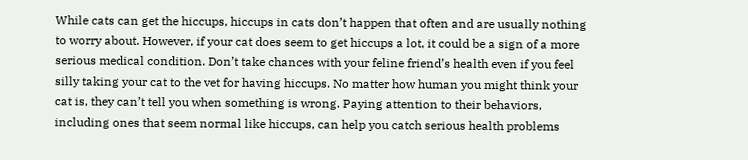While cats can get the hiccups, hiccups in cats don’t happen that often and are usually nothing to worry about. However, if your cat does seem to get hiccups a lot, it could be a sign of a more serious medical condition. Don’t take chances with your feline friend’s health even if you feel silly taking your cat to the vet for having hiccups. No matter how human you might think your cat is, they can’t tell you when something is wrong. Paying attention to their behaviors, including ones that seem normal like hiccups, can help you catch serious health problems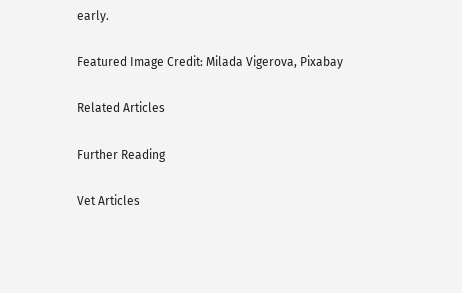early.

Featured Image Credit: Milada Vigerova, Pixabay

Related Articles

Further Reading

Vet Articles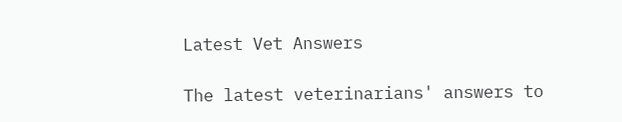Latest Vet Answers

The latest veterinarians' answers to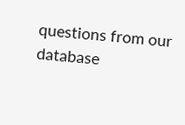questions from our database